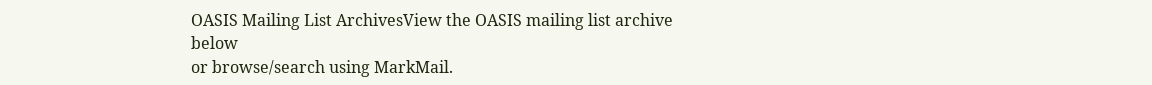OASIS Mailing List ArchivesView the OASIS mailing list archive below
or browse/search using MarkMail.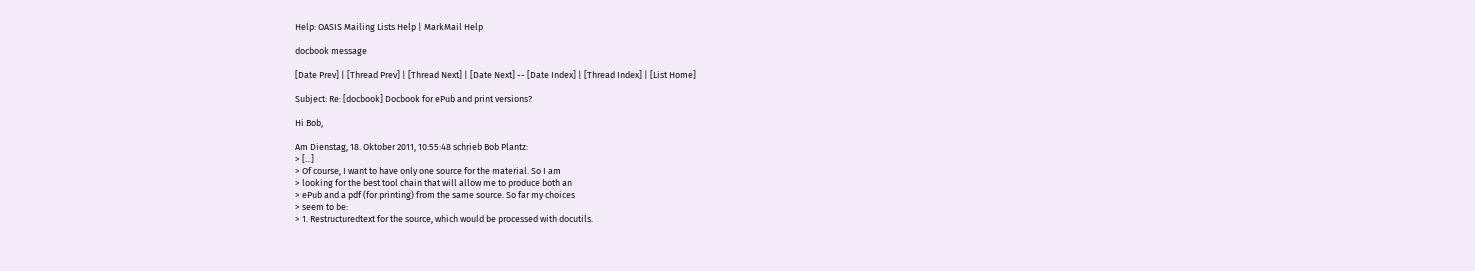Help: OASIS Mailing Lists Help | MarkMail Help

docbook message

[Date Prev] | [Thread Prev] | [Thread Next] | [Date Next] -- [Date Index] | [Thread Index] | [List Home]

Subject: Re: [docbook] Docbook for ePub and print versions?

Hi Bob,

Am Dienstag, 18. Oktober 2011, 10:55:48 schrieb Bob Plantz:
> [...]
> Of course, I want to have only one source for the material. So I am
> looking for the best tool chain that will allow me to produce both an
> ePub and a pdf (for printing) from the same source. So far my choices
> seem to be:
> 1. Restructuredtext for the source, which would be processed with docutils.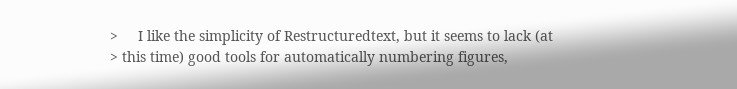>     I like the simplicity of Restructuredtext, but it seems to lack (at
> this time) good tools for automatically numbering figures,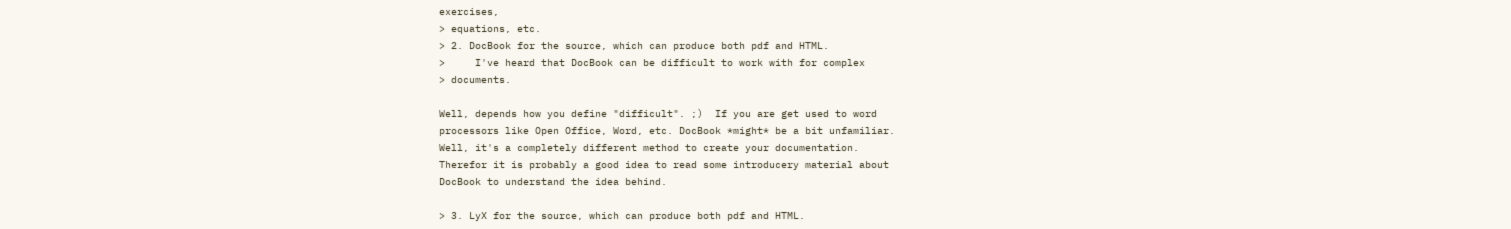exercises,
> equations, etc.
> 2. DocBook for the source, which can produce both pdf and HTML.
>     I've heard that DocBook can be difficult to work with for complex
> documents.

Well, depends how you define "difficult". ;)  If you are get used to word
processors like Open Office, Word, etc. DocBook *might* be a bit unfamiliar.
Well, it's a completely different method to create your documentation.
Therefor it is probably a good idea to read some introducery material about
DocBook to understand the idea behind.

> 3. LyX for the source, which can produce both pdf and HTML.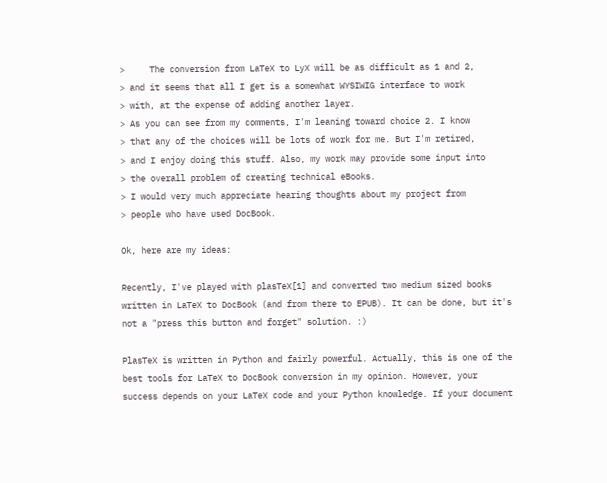>     The conversion from LaTeX to LyX will be as difficult as 1 and 2,
> and it seems that all I get is a somewhat WYSIWIG interface to work
> with, at the expense of adding another layer.
> As you can see from my comments, I'm leaning toward choice 2. I know
> that any of the choices will be lots of work for me. But I'm retired,
> and I enjoy doing this stuff. Also, my work may provide some input into
> the overall problem of creating technical eBooks.
> I would very much appreciate hearing thoughts about my project from
> people who have used DocBook.

Ok, here are my ideas:

Recently, I've played with plasTeX[1] and converted two medium sized books
written in LaTeX to DocBook (and from there to EPUB). It can be done, but it's
not a "press this button and forget" solution. :)

PlasTeX is written in Python and fairly powerful. Actually, this is one of the
best tools for LaTeX to DocBook conversion in my opinion. However, your
success depends on your LaTeX code and your Python knowledge. If your document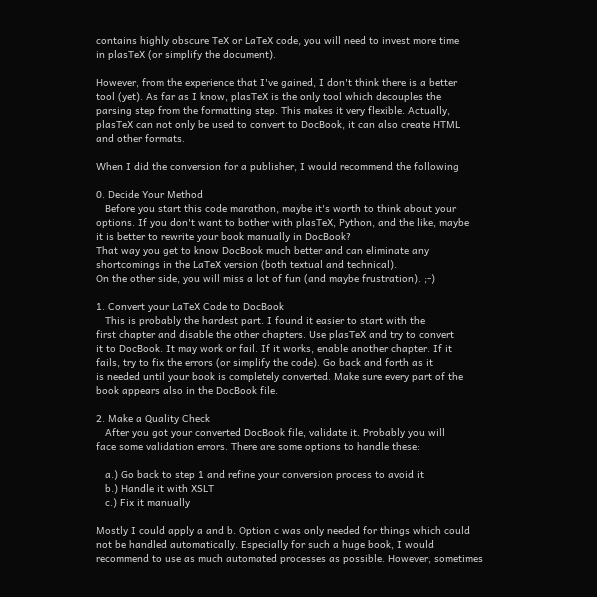contains highly obscure TeX or LaTeX code, you will need to invest more time
in plasTeX (or simplify the document).

However, from the experience that I've gained, I don't think there is a better
tool (yet). As far as I know, plasTeX is the only tool which decouples the
parsing step from the formatting step. This makes it very flexible. Actually,
plasTeX can not only be used to convert to DocBook, it can also create HTML
and other formats.

When I did the conversion for a publisher, I would recommend the following

0. Decide Your Method
   Before you start this code marathon, maybe it's worth to think about your
options. If you don't want to bother with plasTeX, Python, and the like, maybe
it is better to rewrite your book manually in DocBook?
That way you get to know DocBook much better and can eliminate any
shortcomings in the LaTeX version (both textual and technical).
On the other side, you will miss a lot of fun (and maybe frustration). ;-)

1. Convert your LaTeX Code to DocBook
   This is probably the hardest part. I found it easier to start with the
first chapter and disable the other chapters. Use plasTeX and try to convert
it to DocBook. It may work or fail. If it works, enable another chapter. If it
fails, try to fix the errors (or simplify the code). Go back and forth as it
is needed until your book is completely converted. Make sure every part of the
book appears also in the DocBook file.

2. Make a Quality Check
   After you got your converted DocBook file, validate it. Probably you will
face some validation errors. There are some options to handle these:

   a.) Go back to step 1 and refine your conversion process to avoid it
   b.) Handle it with XSLT
   c.) Fix it manually

Mostly I could apply a and b. Option c was only needed for things which could
not be handled automatically. Especially for such a huge book, I would
recommend to use as much automated processes as possible. However, sometimes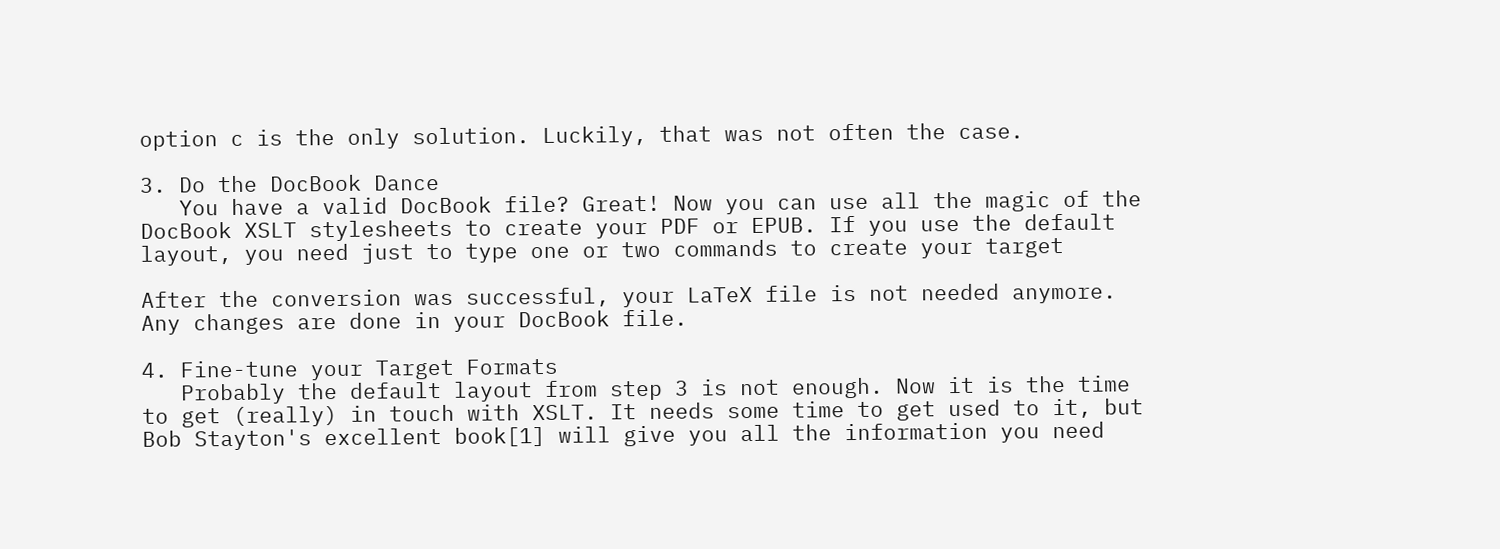option c is the only solution. Luckily, that was not often the case.

3. Do the DocBook Dance
   You have a valid DocBook file? Great! Now you can use all the magic of the
DocBook XSLT stylesheets to create your PDF or EPUB. If you use the default
layout, you need just to type one or two commands to create your target

After the conversion was successful, your LaTeX file is not needed anymore.
Any changes are done in your DocBook file.

4. Fine-tune your Target Formats
   Probably the default layout from step 3 is not enough. Now it is the time
to get (really) in touch with XSLT. It needs some time to get used to it, but
Bob Stayton's excellent book[1] will give you all the information you need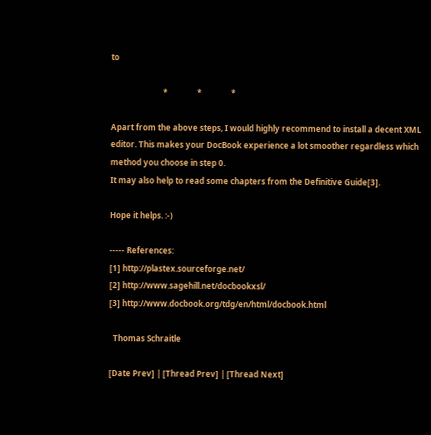to

                          *               *               *

Apart from the above steps, I would highly recommend to install a decent XML
editor. This makes your DocBook experience a lot smoother regardless which
method you choose in step 0.
It may also help to read some chapters from the Definitive Guide[3].

Hope it helps. :-)

----- References:
[1] http://plastex.sourceforge.net/
[2] http://www.sagehill.net/docbookxsl/
[3] http://www.docbook.org/tdg/en/html/docbook.html

  Thomas Schraitle

[Date Prev] | [Thread Prev] | [Thread Next]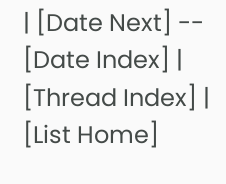| [Date Next] -- [Date Index] | [Thread Index] | [List Home]